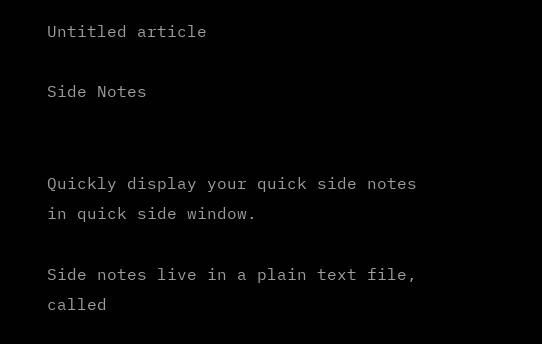Untitled article

Side Notes


Quickly display your quick side notes in quick side window.

Side notes live in a plain text file, called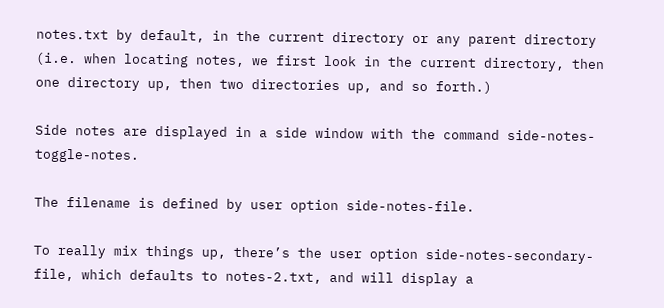notes.txt by default, in the current directory or any parent directory (i.e. when locating notes, we first look in the current directory, then one directory up, then two directories up, and so forth.)

Side notes are displayed in a side window with the command side-notes-toggle-notes.

The filename is defined by user option side-notes-file.

To really mix things up, there’s the user option side-notes-secondary-file, which defaults to notes-2.txt, and will display a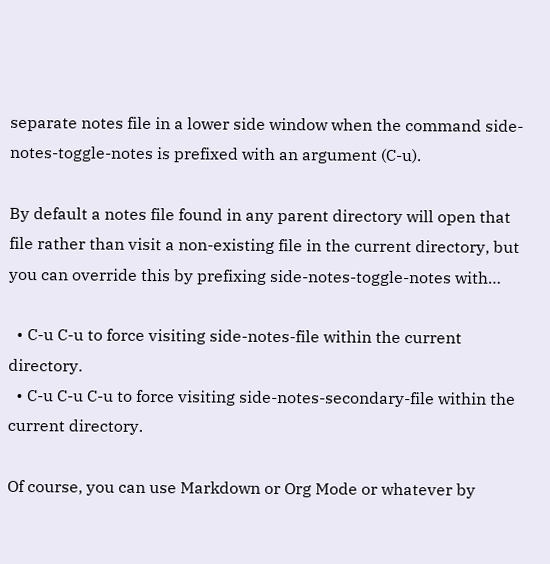separate notes file in a lower side window when the command side-notes-toggle-notes is prefixed with an argument (C-u).

By default a notes file found in any parent directory will open that file rather than visit a non-existing file in the current directory, but you can override this by prefixing side-notes-toggle-notes with…

  • C-u C-u to force visiting side-notes-file within the current directory.
  • C-u C-u C-u to force visiting side-notes-secondary-file within the current directory.

Of course, you can use Markdown or Org Mode or whatever by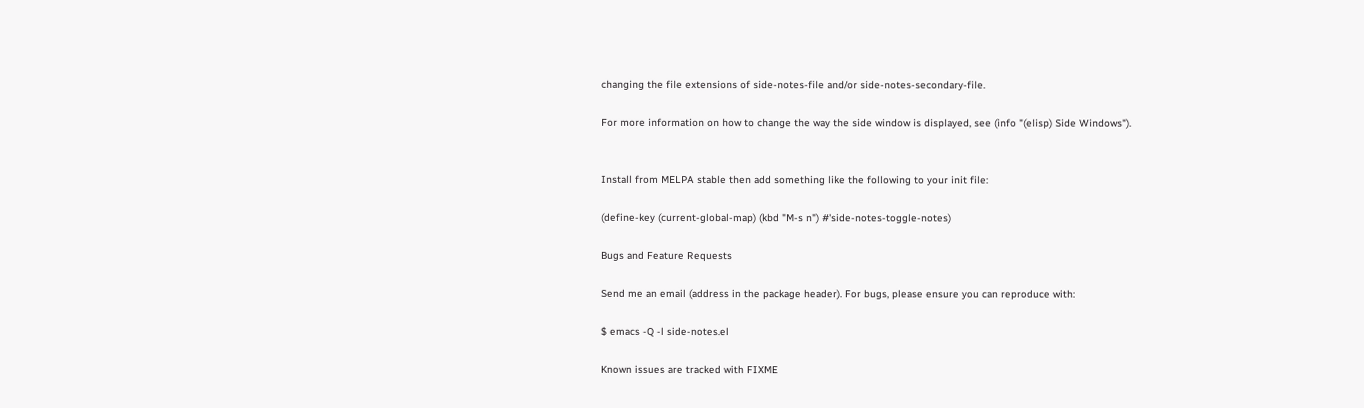changing the file extensions of side-notes-file and/or side-notes-secondary-file.

For more information on how to change the way the side window is displayed, see (info "(elisp) Side Windows").


Install from MELPA stable then add something like the following to your init file:

(define-key (current-global-map) (kbd "M-s n") #'side-notes-toggle-notes)

Bugs and Feature Requests

Send me an email (address in the package header). For bugs, please ensure you can reproduce with:

$ emacs -Q -l side-notes.el

Known issues are tracked with FIXME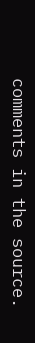comments in the source.